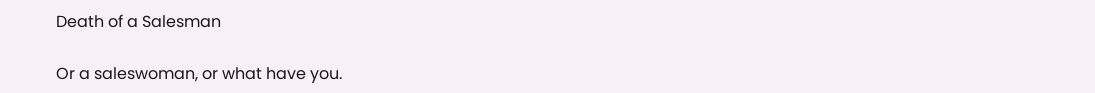Death of a Salesman

Or a saleswoman, or what have you.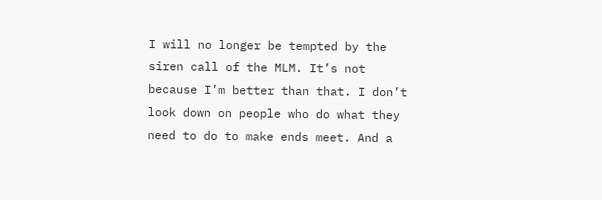I will no longer be tempted by the siren call of the MLM. It’s not because I’m better than that. I don’t look down on people who do what they need to do to make ends meet. And a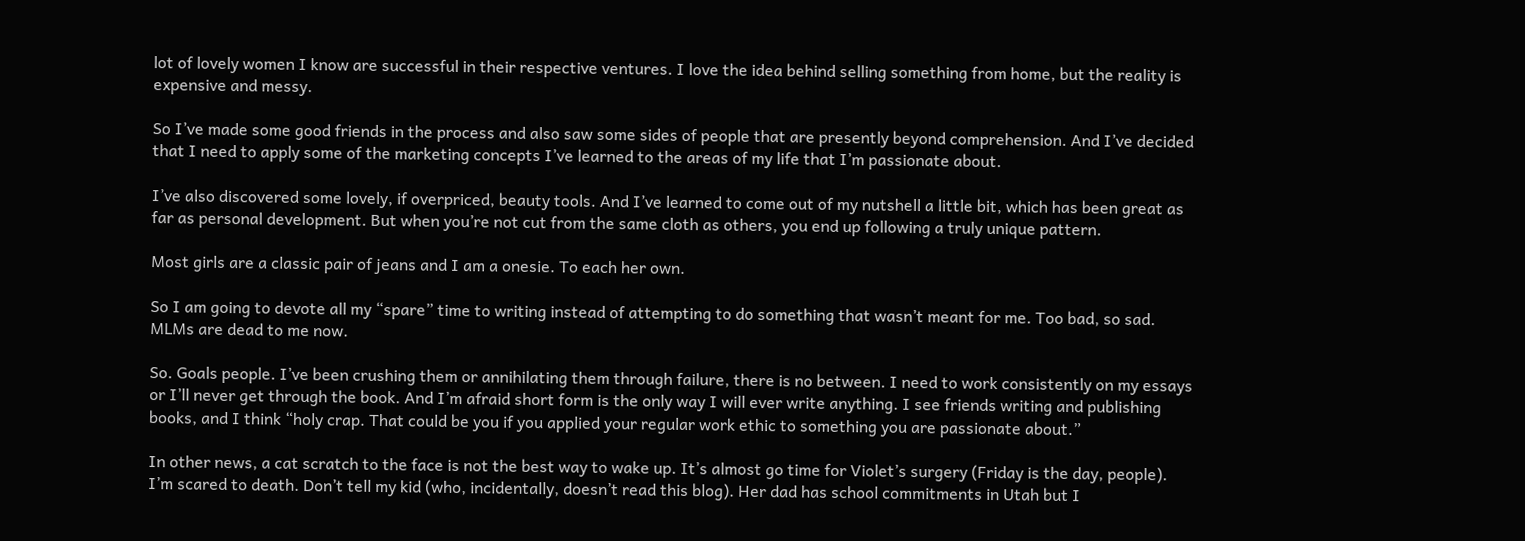lot of lovely women I know are successful in their respective ventures. I love the idea behind selling something from home, but the reality is expensive and messy.

So I’ve made some good friends in the process and also saw some sides of people that are presently beyond comprehension. And I’ve decided that I need to apply some of the marketing concepts I’ve learned to the areas of my life that I’m passionate about.

I’ve also discovered some lovely, if overpriced, beauty tools. And I’ve learned to come out of my nutshell a little bit, which has been great as far as personal development. But when you’re not cut from the same cloth as others, you end up following a truly unique pattern.

Most girls are a classic pair of jeans and I am a onesie. To each her own.

So I am going to devote all my “spare” time to writing instead of attempting to do something that wasn’t meant for me. Too bad, so sad. MLMs are dead to me now.

So. Goals people. I’ve been crushing them or annihilating them through failure, there is no between. I need to work consistently on my essays or I’ll never get through the book. And I’m afraid short form is the only way I will ever write anything. I see friends writing and publishing books, and I think “holy crap. That could be you if you applied your regular work ethic to something you are passionate about.”

In other news, a cat scratch to the face is not the best way to wake up. It’s almost go time for Violet’s surgery (Friday is the day, people). I’m scared to death. Don’t tell my kid (who, incidentally, doesn’t read this blog). Her dad has school commitments in Utah but I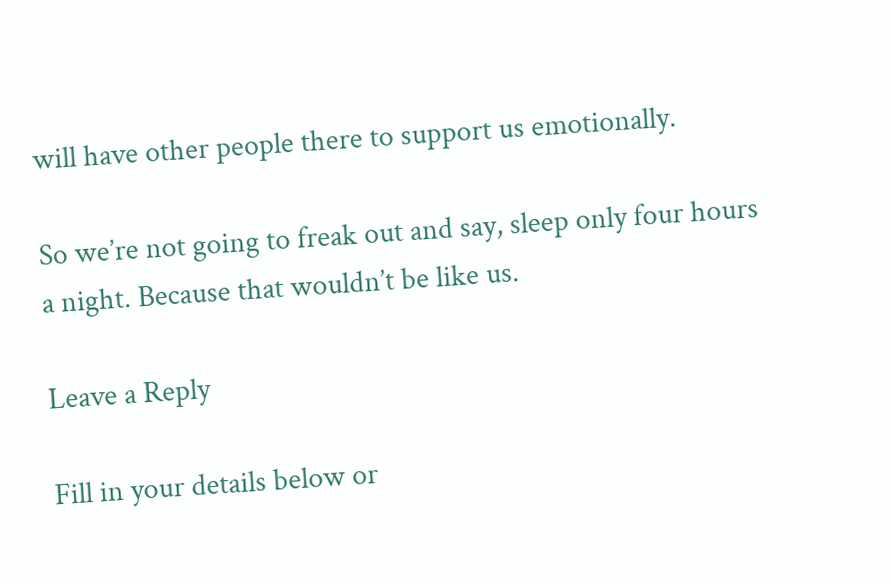will have other people there to support us emotionally.

So we’re not going to freak out and say, sleep only four hours a night. Because that wouldn’t be like us.

Leave a Reply

Fill in your details below or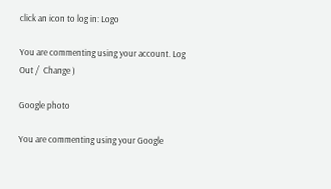click an icon to log in: Logo

You are commenting using your account. Log Out /  Change )

Google photo

You are commenting using your Google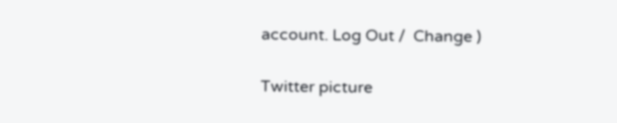account. Log Out /  Change )

Twitter picture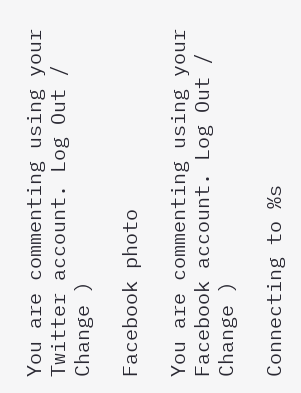You are commenting using your Twitter account. Log Out /  Change )

Facebook photo

You are commenting using your Facebook account. Log Out /  Change )

Connecting to %s